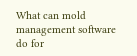What can mold management software do for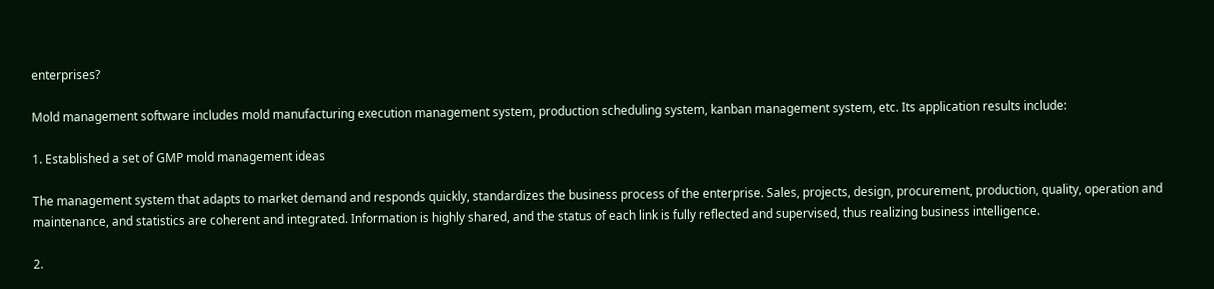enterprises?

Mold management software includes mold manufacturing execution management system, production scheduling system, kanban management system, etc. Its application results include:

1. Established a set of GMP mold management ideas

The management system that adapts to market demand and responds quickly, standardizes the business process of the enterprise. Sales, projects, design, procurement, production, quality, operation and maintenance, and statistics are coherent and integrated. Information is highly shared, and the status of each link is fully reflected and supervised, thus realizing business intelligence.

2.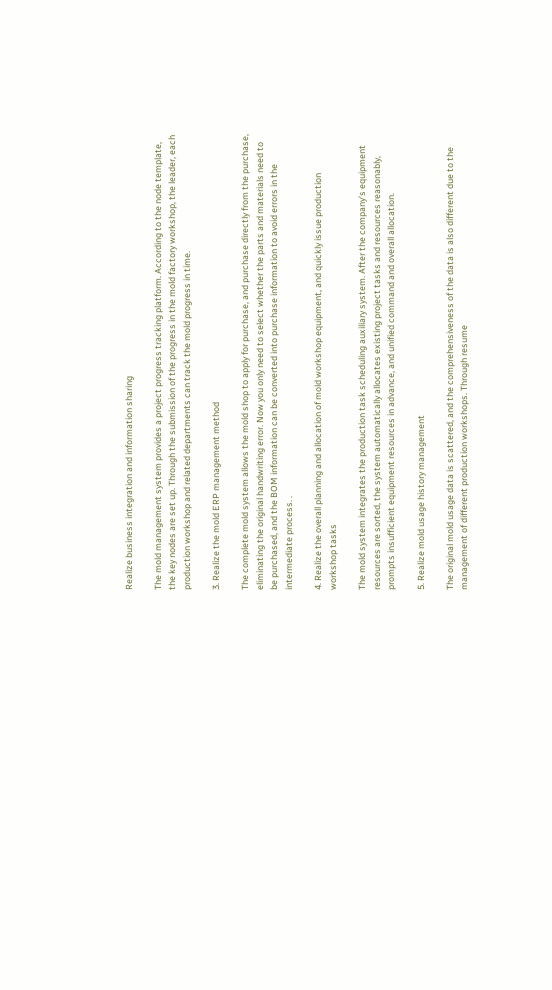Realize business integration and information sharing

The mold management system provides a project progress tracking platform. According to the node template, the key nodes are set up. Through the submission of the progress in the mold factory workshop, the leader, each production workshop and related departments can track the mold progress in time.

3. Realize the mold ERP management method

The complete mold system allows the mold shop to apply for purchase, and purchase directly from the purchase, eliminating the original handwriting error. Now you only need to select whether the parts and materials need to be purchased, and the BOM information can be converted into purchase information to avoid errors in the intermediate process. .

4. Realize the overall planning and allocation of mold workshop equipment, and quickly issue production workshop tasks

The mold system integrates the production task scheduling auxiliary system. After the company’s equipment resources are sorted, the system automatically allocates existing project tasks and resources reasonably, prompts insufficient equipment resources in advance, and unified command and overall allocation.

5. Realize mold usage history management

The original mold usage data is scattered, and the comprehensiveness of the data is also different due to the management of different production workshops. Through resume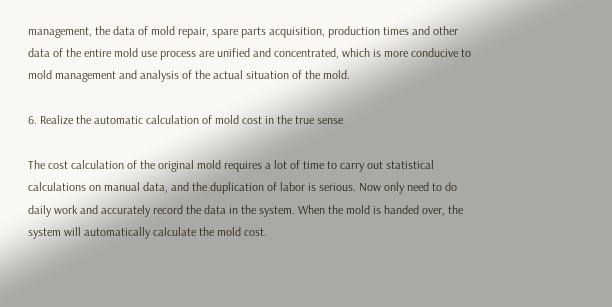management, the data of mold repair, spare parts acquisition, production times and other data of the entire mold use process are unified and concentrated, which is more conducive to mold management and analysis of the actual situation of the mold.

6. Realize the automatic calculation of mold cost in the true sense

The cost calculation of the original mold requires a lot of time to carry out statistical calculations on manual data, and the duplication of labor is serious. Now only need to do daily work and accurately record the data in the system. When the mold is handed over, the system will automatically calculate the mold cost.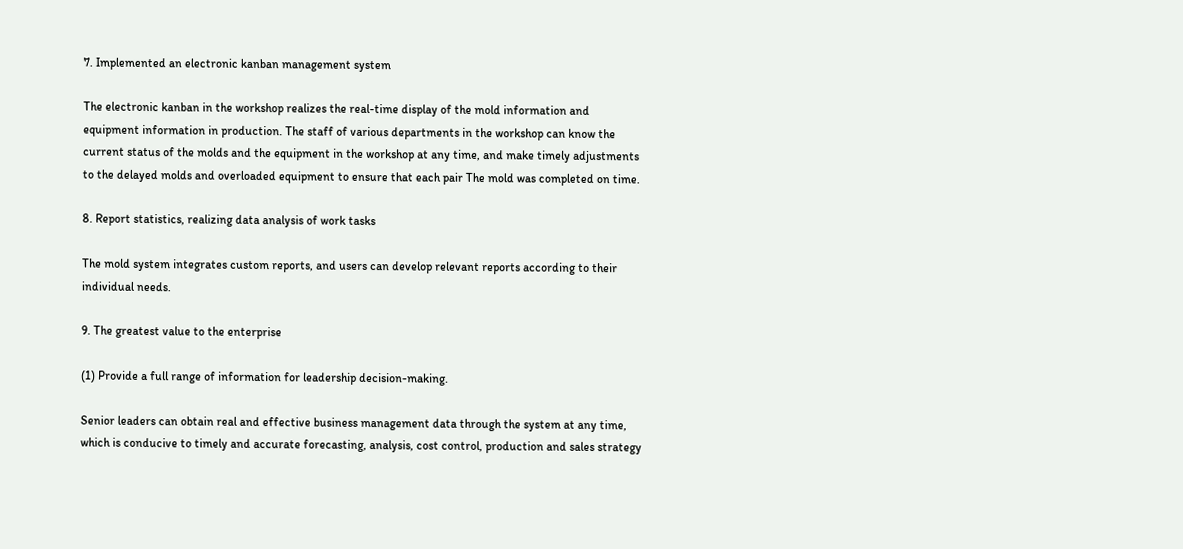7. Implemented an electronic kanban management system

The electronic kanban in the workshop realizes the real-time display of the mold information and equipment information in production. The staff of various departments in the workshop can know the current status of the molds and the equipment in the workshop at any time, and make timely adjustments to the delayed molds and overloaded equipment to ensure that each pair The mold was completed on time.

8. Report statistics, realizing data analysis of work tasks

The mold system integrates custom reports, and users can develop relevant reports according to their individual needs.

9. The greatest value to the enterprise

(1) Provide a full range of information for leadership decision-making.

Senior leaders can obtain real and effective business management data through the system at any time, which is conducive to timely and accurate forecasting, analysis, cost control, production and sales strategy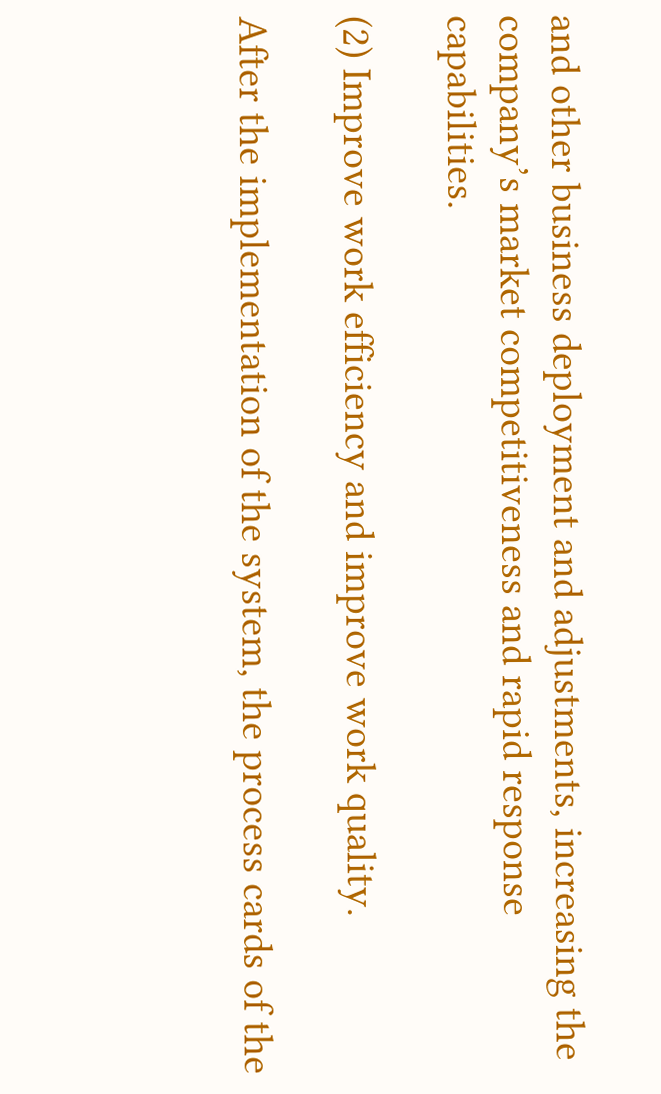and other business deployment and adjustments, increasing the company’s market competitiveness and rapid response capabilities.

(2) Improve work efficiency and improve work quality.

After the implementation of the system, the process cards of the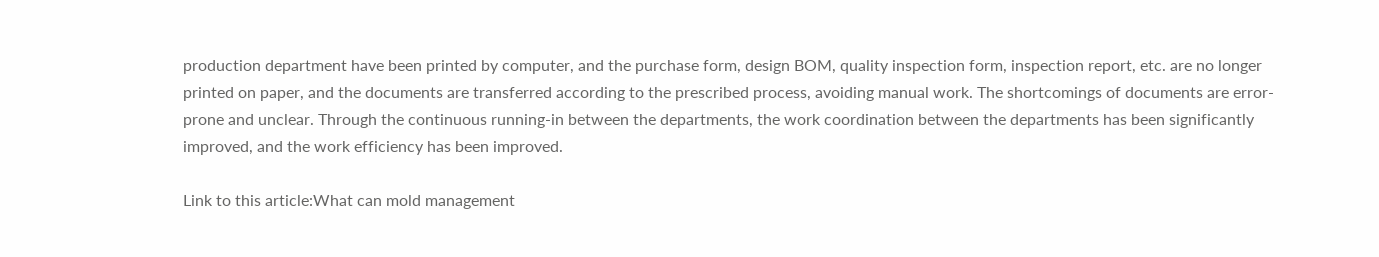production department have been printed by computer, and the purchase form, design BOM, quality inspection form, inspection report, etc. are no longer printed on paper, and the documents are transferred according to the prescribed process, avoiding manual work. The shortcomings of documents are error-prone and unclear. Through the continuous running-in between the departments, the work coordination between the departments has been significantly improved, and the work efficiency has been improved.

Link to this article:What can mold management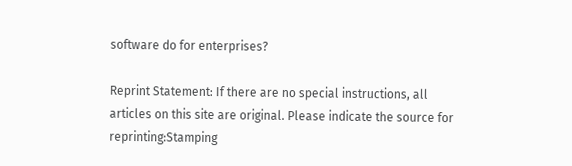software do for enterprises?

Reprint Statement: If there are no special instructions, all articles on this site are original. Please indicate the source for reprinting:Stamping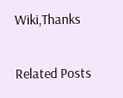Wiki,Thanks

Related Posts